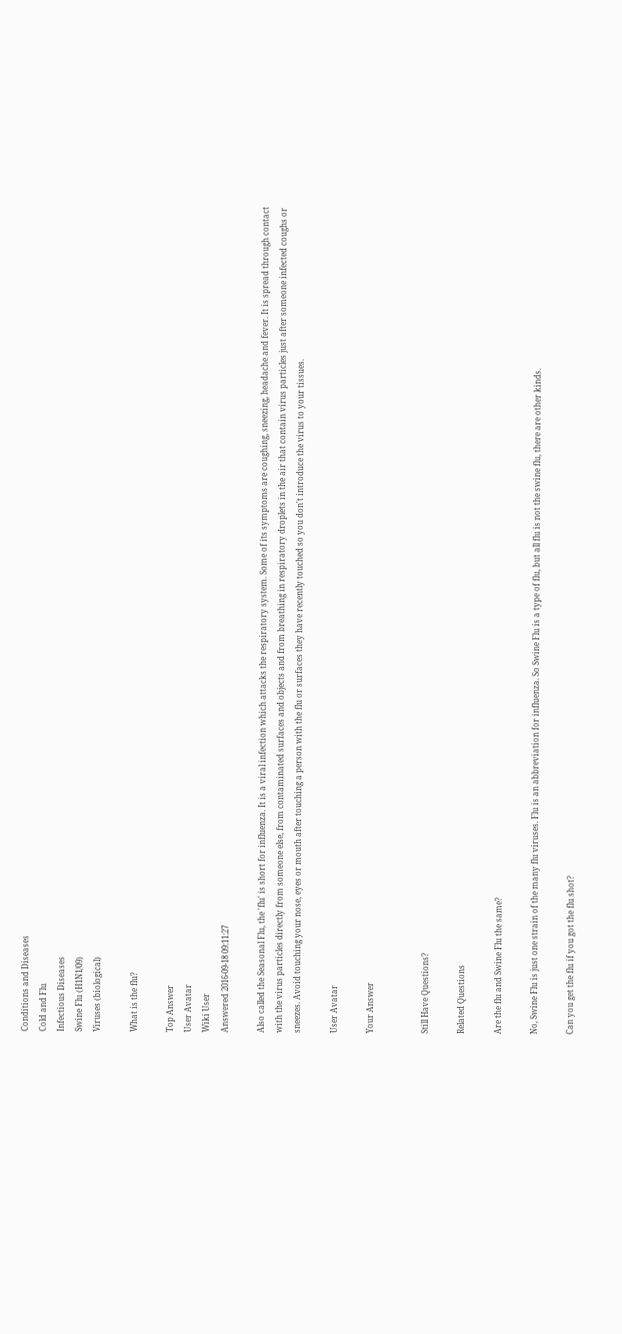Conditions and Diseases
Cold and Flu
Infectious Diseases
Swine Flu (H1N1/09)
Viruses (biological)

What is the flu?

Top Answer
User Avatar
Wiki User
Answered 2016-09-18 09:11:27

Also called the Seasonal Flu, the 'flu' is short for influenza. It is a viral infection which attacks the respiratory system. Some of its symptoms are coughing, sneezing, headache and fever. It is spread through contact with the virus particles directly from someone else, from contaminated surfaces and objects and from breathing in respiratory droplets in the air that contain virus particles just after someone infected coughs or sneezes. Avoid touching your nose, eyes or mouth after touching a person with the flu or surfaces they have recently touched so you don't introduce the virus to your tissues.

User Avatar

Your Answer


Still Have Questions?

Related Questions

Are the flu and Swine Flu the same?

No, Swine Flu is just one strain of the many flu viruses. Flu is an abbreviation for influenza. So Swine Flu is a type of flu, but all flu is not the swine flu, there are other kinds.

Can you get the flu if you got the flu shot?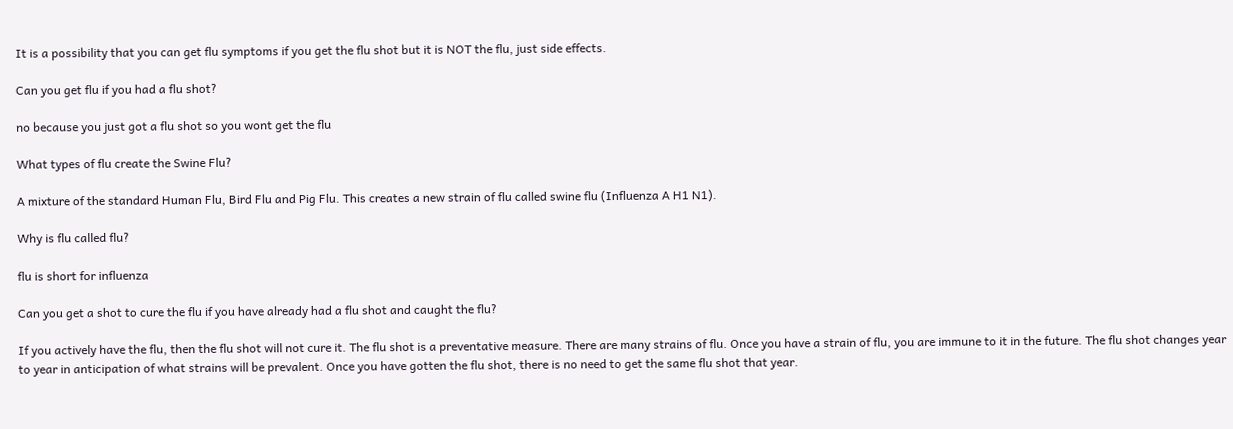It is a possibility that you can get flu symptoms if you get the flu shot but it is NOT the flu, just side effects.

Can you get flu if you had a flu shot?

no because you just got a flu shot so you wont get the flu

What types of flu create the Swine Flu?

A mixture of the standard Human Flu, Bird Flu and Pig Flu. This creates a new strain of flu called swine flu (Influenza A H1 N1).

Why is flu called flu?

flu is short for influenza

Can you get a shot to cure the flu if you have already had a flu shot and caught the flu?

If you actively have the flu, then the flu shot will not cure it. The flu shot is a preventative measure. There are many strains of flu. Once you have a strain of flu, you are immune to it in the future. The flu shot changes year to year in anticipation of what strains will be prevalent. Once you have gotten the flu shot, there is no need to get the same flu shot that year.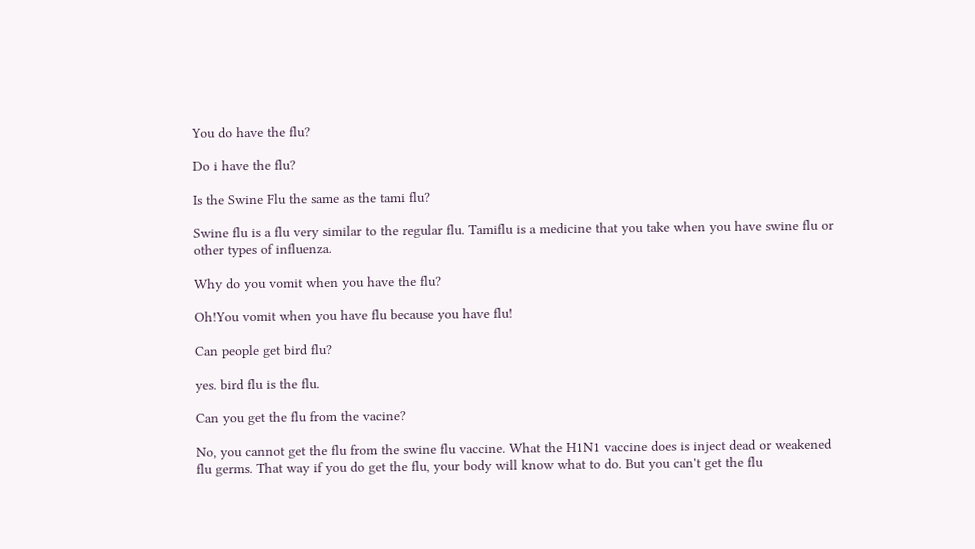You do have the flu?

Do i have the flu?

Is the Swine Flu the same as the tami flu?

Swine flu is a flu very similar to the regular flu. Tamiflu is a medicine that you take when you have swine flu or other types of influenza.

Why do you vomit when you have the flu?

Oh!You vomit when you have flu because you have flu!

Can people get bird flu?

yes. bird flu is the flu.

Can you get the flu from the vacine?

No, you cannot get the flu from the swine flu vaccine. What the H1N1 vaccine does is inject dead or weakened flu germs. That way if you do get the flu, your body will know what to do. But you can't get the flu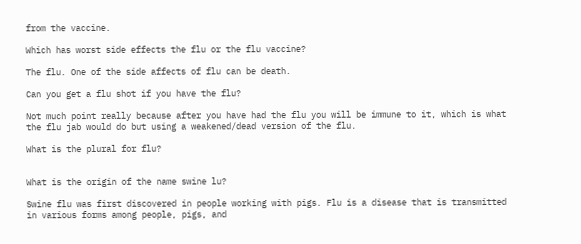from the vaccine.

Which has worst side effects the flu or the flu vaccine?

The flu. One of the side affects of flu can be death.

Can you get a flu shot if you have the flu?

Not much point really because after you have had the flu you will be immune to it, which is what the flu jab would do but using a weakened/dead version of the flu.

What is the plural for flu?


What is the origin of the name swine lu?

Swine flu was first discovered in people working with pigs. Flu is a disease that is transmitted in various forms among people, pigs, and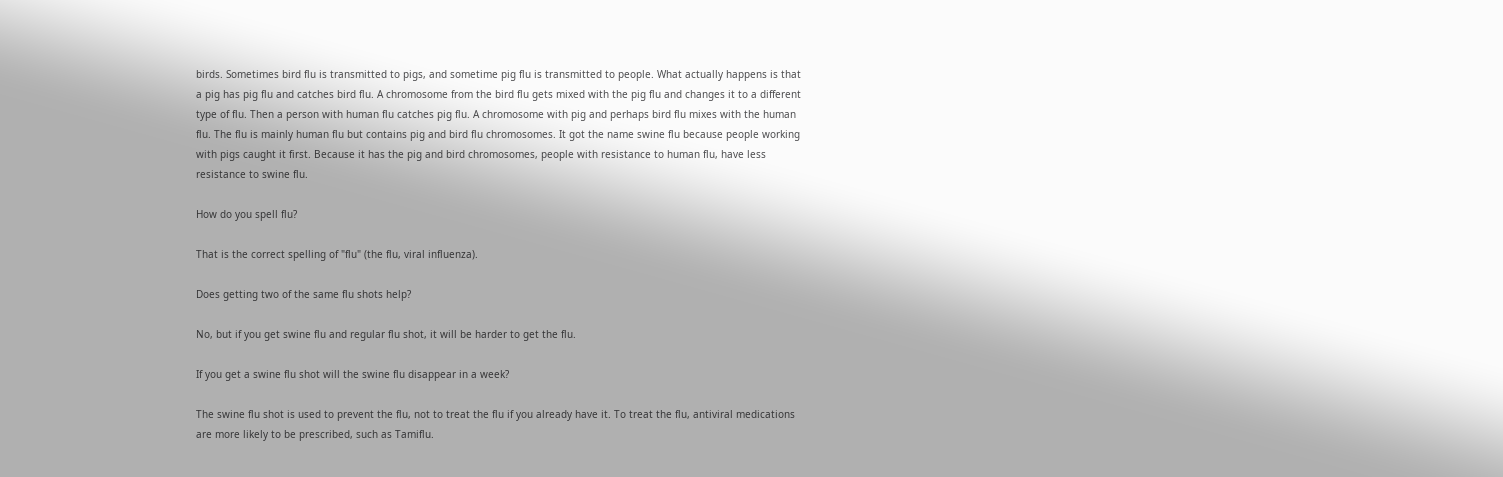birds. Sometimes bird flu is transmitted to pigs, and sometime pig flu is transmitted to people. What actually happens is that a pig has pig flu and catches bird flu. A chromosome from the bird flu gets mixed with the pig flu and changes it to a different type of flu. Then a person with human flu catches pig flu. A chromosome with pig and perhaps bird flu mixes with the human flu. The flu is mainly human flu but contains pig and bird flu chromosomes. It got the name swine flu because people working with pigs caught it first. Because it has the pig and bird chromosomes, people with resistance to human flu, have less resistance to swine flu.

How do you spell flu?

That is the correct spelling of "flu" (the flu, viral influenza).

Does getting two of the same flu shots help?

No, but if you get swine flu and regular flu shot, it will be harder to get the flu.

If you get a swine flu shot will the swine flu disappear in a week?

The swine flu shot is used to prevent the flu, not to treat the flu if you already have it. To treat the flu, antiviral medications are more likely to be prescribed, such as Tamiflu.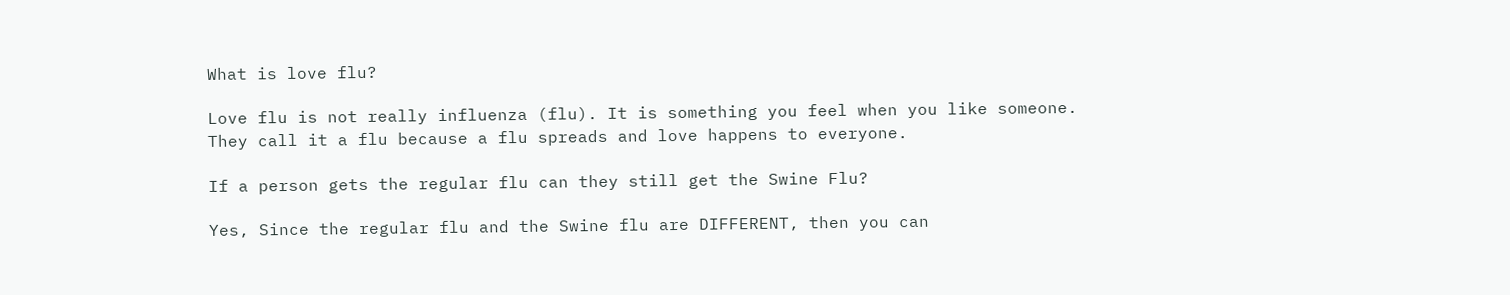What is love flu?

Love flu is not really influenza (flu). It is something you feel when you like someone. They call it a flu because a flu spreads and love happens to everyone.

If a person gets the regular flu can they still get the Swine Flu?

Yes, Since the regular flu and the Swine flu are DIFFERENT, then you can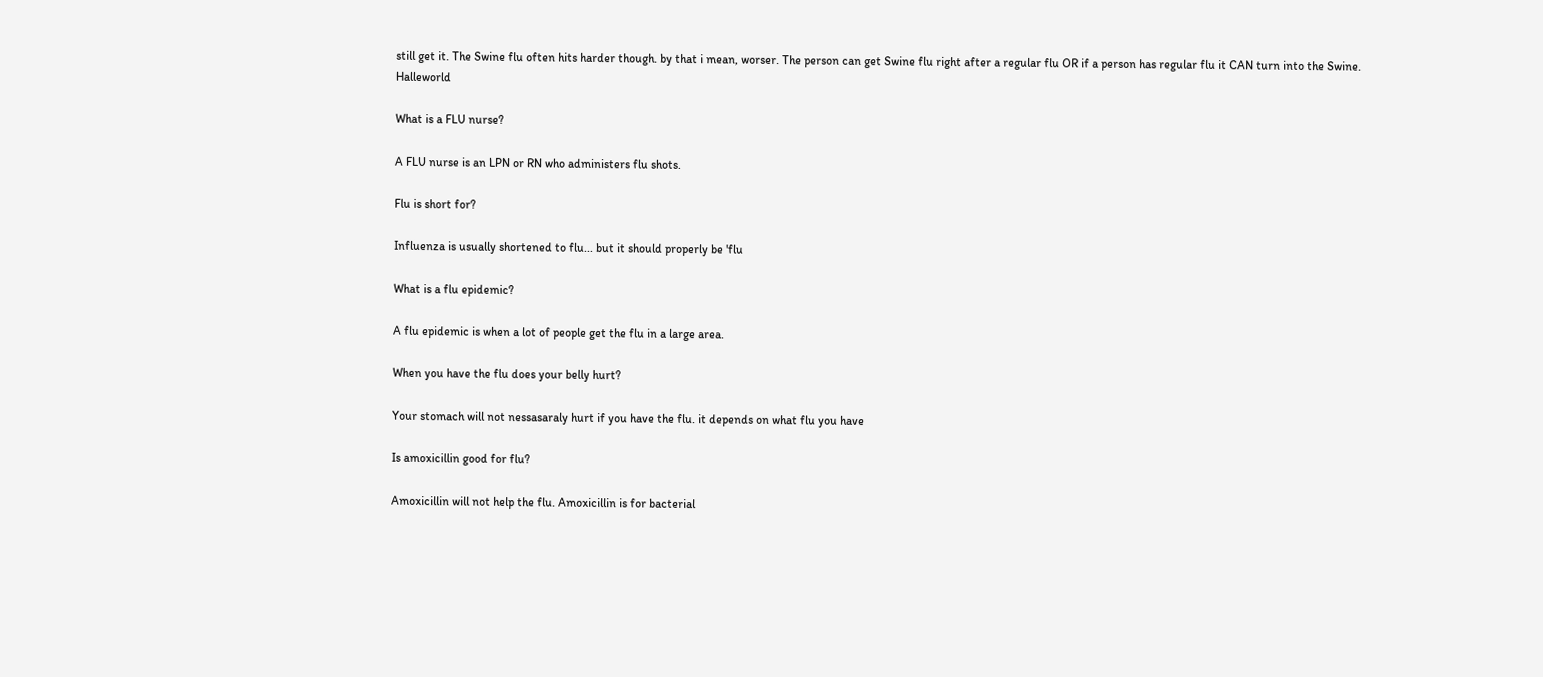still get it. The Swine flu often hits harder though. by that i mean, worser. The person can get Swine flu right after a regular flu OR if a person has regular flu it CAN turn into the Swine. Halleworld

What is a FLU nurse?

A FLU nurse is an LPN or RN who administers flu shots.

Flu is short for?

Influenza is usually shortened to flu... but it should properly be 'flu

What is a flu epidemic?

A flu epidemic is when a lot of people get the flu in a large area.

When you have the flu does your belly hurt?

Your stomach will not nessasaraly hurt if you have the flu. it depends on what flu you have

Is amoxicillin good for flu?

Amoxicillin will not help the flu. Amoxicillin is for bacterial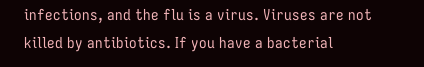infections, and the flu is a virus. Viruses are not killed by antibiotics. If you have a bacterial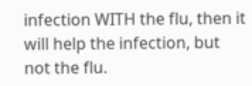infection WITH the flu, then it will help the infection, but not the flu.